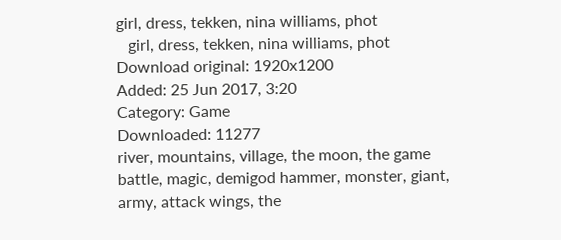girl, dress, tekken, nina williams, phot
   girl, dress, tekken, nina williams, phot
Download original: 1920x1200
Added: 25 Jun 2017, 3:20
Category: Game
Downloaded: 11277
river, mountains, village, the moon, the game battle, magic, demigod hammer, monster, giant, army, attack wings, the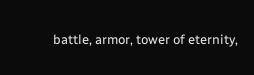battle, armor, tower of eternity,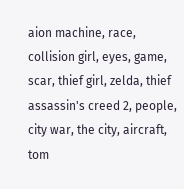aion machine, race, collision girl, eyes, game, scar, thief girl, zelda, thief assassin's creed 2, people, city war, the city, aircraft, tom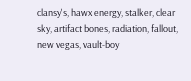clansy's, hawx energy, stalker, clear sky, artifact bones, radiation, fallout, new vegas, vault-boy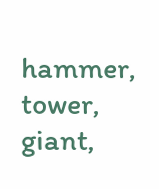hammer, tower, giant,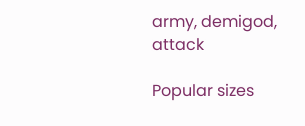army, demigod, attack

Popular sizes